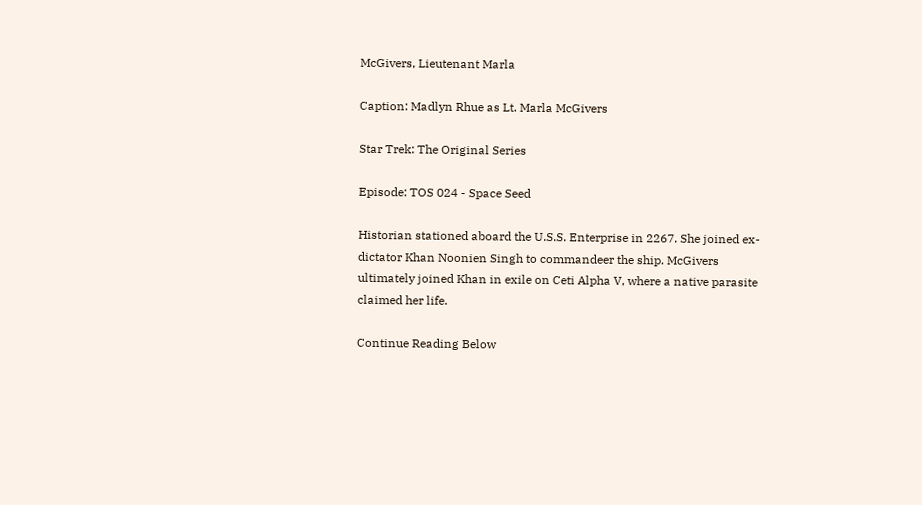McGivers, Lieutenant Marla

Caption: Madlyn Rhue as Lt. Marla McGivers

Star Trek: The Original Series

Episode: TOS 024 - Space Seed

Historian stationed aboard the U.S.S. Enterprise in 2267. She joined ex-dictator Khan Noonien Singh to commandeer the ship. McGivers ultimately joined Khan in exile on Ceti Alpha V, where a native parasite claimed her life.

Continue Reading Below